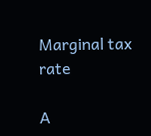Marginal tax rate

A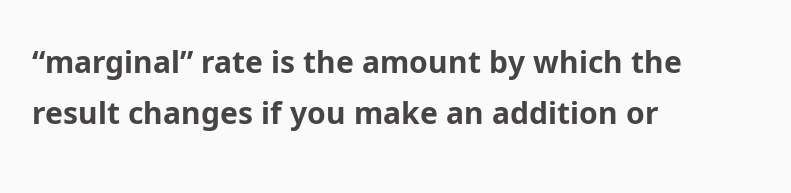“marginal” rate is the amount by which the result changes if you make an addition or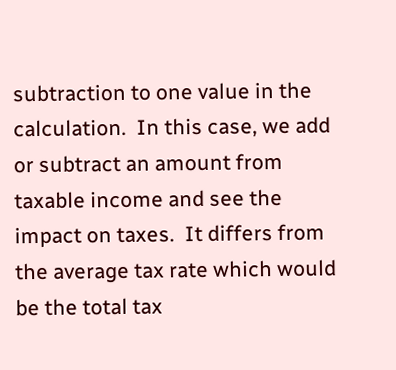subtraction to one value in the calculation.  In this case, we add or subtract an amount from taxable income and see the impact on taxes.  It differs from the average tax rate which would be the total tax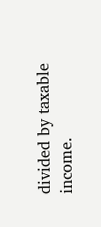divided by taxable income.